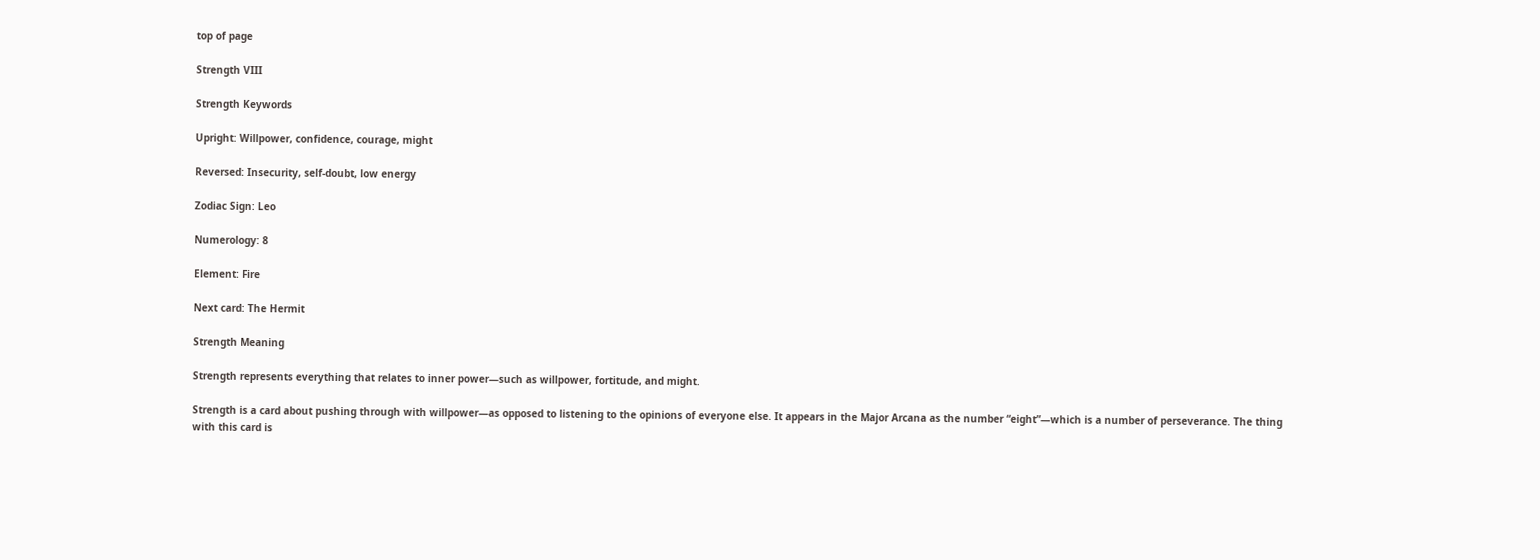top of page

Strength VIII

Strength Keywords

Upright: Willpower, confidence, courage, might

Reversed: Insecurity, self-doubt, low energy

Zodiac Sign: Leo

Numerology: 8

Element: Fire

Next card: The Hermit

Strength Meaning

Strength represents everything that relates to inner power—such as willpower, fortitude, and might.

Strength is a card about pushing through with willpower—as opposed to listening to the opinions of everyone else. It appears in the Major Arcana as the number “eight”—which is a number of perseverance. The thing with this card is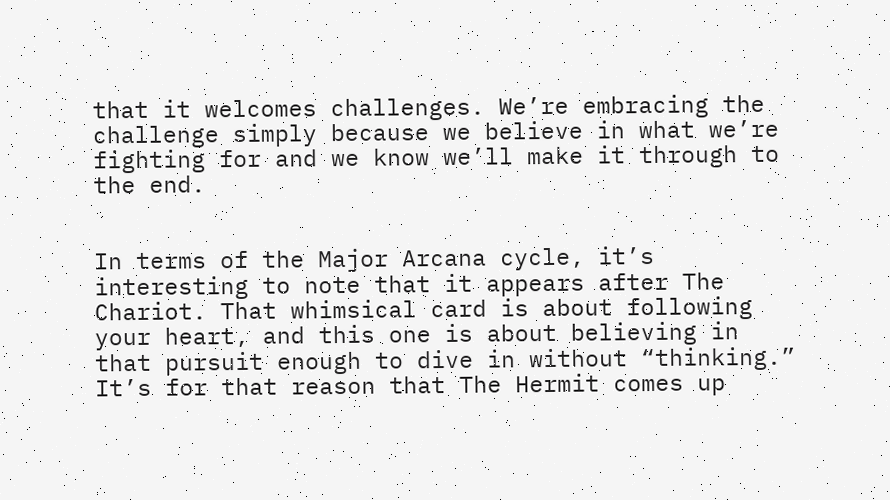that it welcomes challenges. We’re embracing the challenge simply because we believe in what we’re fighting for and we know we’ll make it through to the end.


In terms of the Major Arcana cycle, it’s interesting to note that it appears after The Chariot. That whimsical card is about following your heart, and this one is about believing in that pursuit enough to dive in without “thinking.” It’s for that reason that The Hermit comes up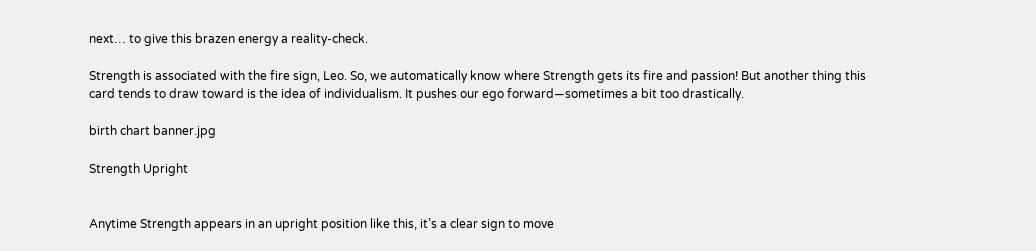next… to give this brazen energy a reality-check.

Strength is associated with the fire sign, Leo. So, we automatically know where Strength gets its fire and passion! But another thing this card tends to draw toward is the idea of individualism. It pushes our ego forward—sometimes a bit too drastically.

birth chart banner.jpg

Strength Upright


Anytime Strength appears in an upright position like this, it’s a clear sign to move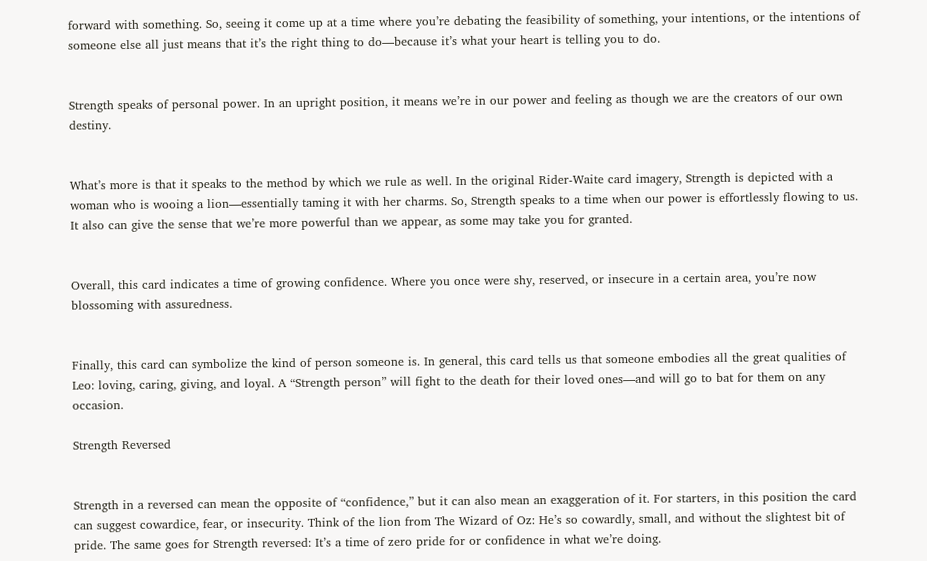forward with something. So, seeing it come up at a time where you’re debating the feasibility of something, your intentions, or the intentions of someone else all just means that it’s the right thing to do—because it’s what your heart is telling you to do.


Strength speaks of personal power. In an upright position, it means we’re in our power and feeling as though we are the creators of our own destiny.


What’s more is that it speaks to the method by which we rule as well. In the original Rider-Waite card imagery, Strength is depicted with a woman who is wooing a lion—essentially taming it with her charms. So, Strength speaks to a time when our power is effortlessly flowing to us. It also can give the sense that we’re more powerful than we appear, as some may take you for granted.


Overall, this card indicates a time of growing confidence. Where you once were shy, reserved, or insecure in a certain area, you’re now blossoming with assuredness.


Finally, this card can symbolize the kind of person someone is. In general, this card tells us that someone embodies all the great qualities of Leo: loving, caring, giving, and loyal. A “Strength person” will fight to the death for their loved ones—and will go to bat for them on any occasion.

Strength Reversed


Strength in a reversed can mean the opposite of “confidence,” but it can also mean an exaggeration of it. For starters, in this position the card can suggest cowardice, fear, or insecurity. Think of the lion from The Wizard of Oz: He’s so cowardly, small, and without the slightest bit of pride. The same goes for Strength reversed: It’s a time of zero pride for or confidence in what we’re doing.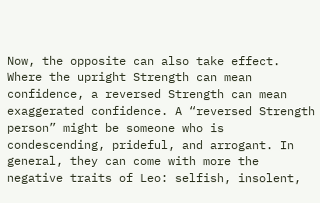Now, the opposite can also take effect. Where the upright Strength can mean confidence, a reversed Strength can mean exaggerated confidence. A “reversed Strength person” might be someone who is condescending, prideful, and arrogant. In general, they can come with more the negative traits of Leo: selfish, insolent,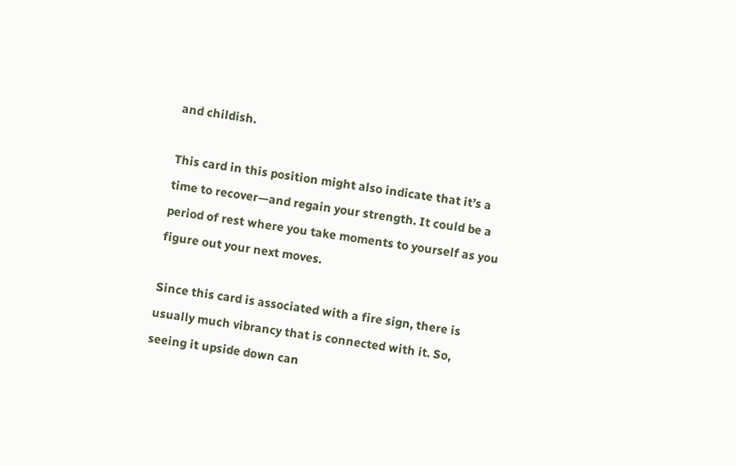and childish.

This card in this position might also indicate that it’s a time to recover—and regain your strength. It could be a period of rest where you take moments to yourself as you figure out your next moves.

Since this card is associated with a fire sign, there is usually much vibrancy that is connected with it. So, seeing it upside down can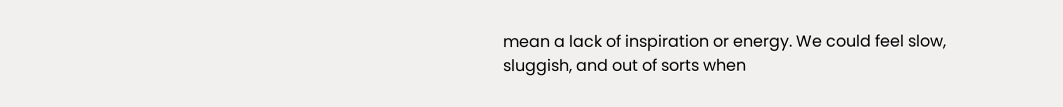mean a lack of inspiration or energy. We could feel slow, sluggish, and out of sorts when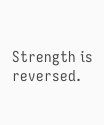Strength is reversed.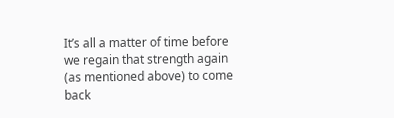It’s all a matter of time before we regain that strength again (as mentioned above) to come back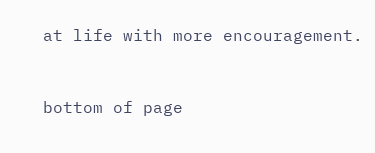at life with more encouragement.


bottom of page